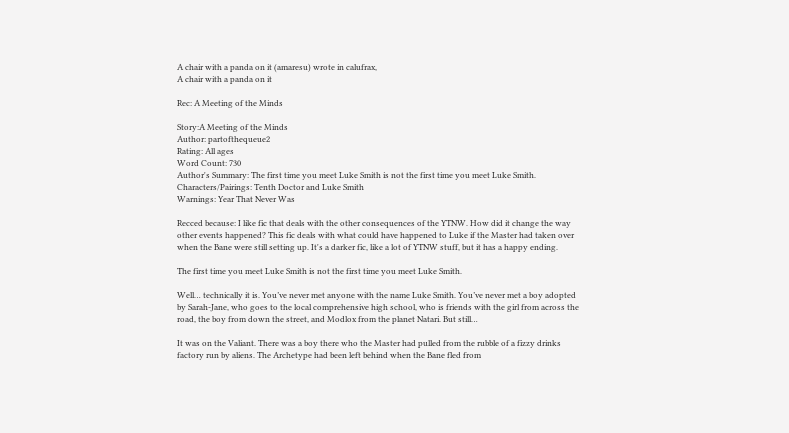A chair with a panda on it (amaresu) wrote in calufrax,
A chair with a panda on it

Rec: A Meeting of the Minds

Story:A Meeting of the Minds
Author: partofthequeue2
Rating: All ages
Word Count: 730
Author's Summary: The first time you meet Luke Smith is not the first time you meet Luke Smith.
Characters/Pairings: Tenth Doctor and Luke Smith
Warnings: Year That Never Was

Recced because: I like fic that deals with the other consequences of the YTNW. How did it change the way other events happened? This fic deals with what could have happened to Luke if the Master had taken over when the Bane were still setting up. It's a darker fic, like a lot of YTNW stuff, but it has a happy ending.

The first time you meet Luke Smith is not the first time you meet Luke Smith.

Well… technically it is. You’ve never met anyone with the name Luke Smith. You’ve never met a boy adopted by Sarah-Jane, who goes to the local comprehensive high school, who is friends with the girl from across the road, the boy from down the street, and Modlox from the planet Natari. But still…

It was on the Valiant. There was a boy there who the Master had pulled from the rubble of a fizzy drinks factory run by aliens. The Archetype had been left behind when the Bane fled from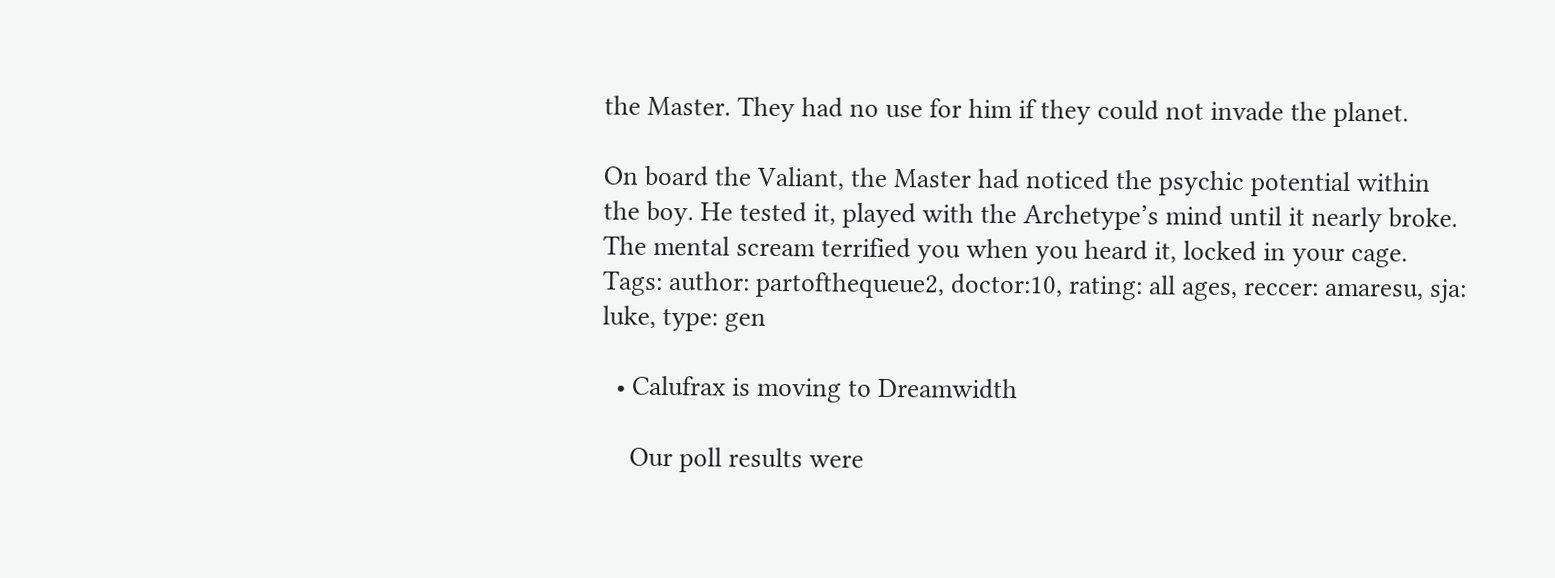the Master. They had no use for him if they could not invade the planet.

On board the Valiant, the Master had noticed the psychic potential within the boy. He tested it, played with the Archetype’s mind until it nearly broke. The mental scream terrified you when you heard it, locked in your cage.
Tags: author: partofthequeue2, doctor:10, rating: all ages, reccer: amaresu, sja: luke, type: gen

  • Calufrax is moving to Dreamwidth

    Our poll results were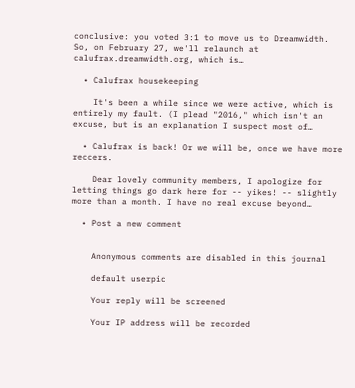conclusive: you voted 3:1 to move us to Dreamwidth. So, on February 27, we'll relaunch at calufrax.dreamwidth.org, which is…

  • Calufrax housekeeping

    It's been a while since we were active, which is entirely my fault. (I plead "2016," which isn't an excuse, but is an explanation I suspect most of…

  • Calufrax is back! Or we will be, once we have more reccers.

    Dear lovely community members, I apologize for letting things go dark here for -- yikes! -- slightly more than a month. I have no real excuse beyond…

  • Post a new comment


    Anonymous comments are disabled in this journal

    default userpic

    Your reply will be screened

    Your IP address will be recorded